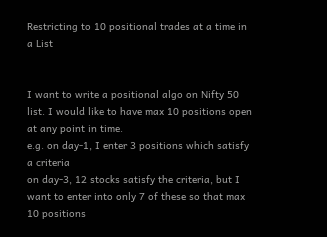Restricting to 10 positional trades at a time in a List


I want to write a positional algo on Nifty 50 list. I would like to have max 10 positions open at any point in time.
e.g. on day-1, I enter 3 positions which satisfy a criteria
on day-3, 12 stocks satisfy the criteria, but I want to enter into only 7 of these so that max 10 positions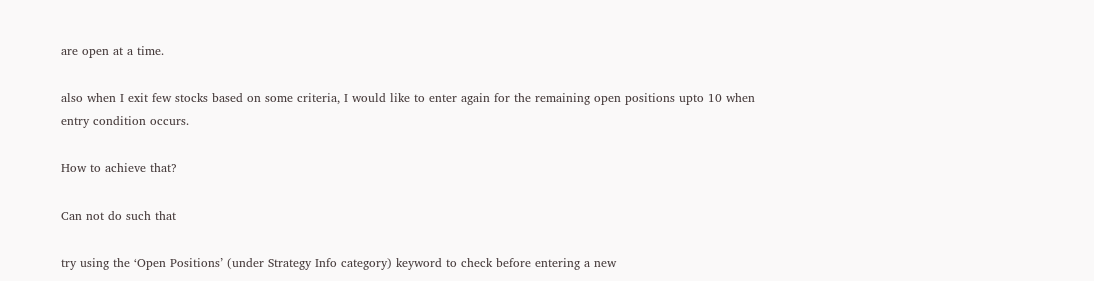are open at a time.

also when I exit few stocks based on some criteria, I would like to enter again for the remaining open positions upto 10 when entry condition occurs.

How to achieve that?

Can not do such that

try using the ‘Open Positions’ (under Strategy Info category) keyword to check before entering a new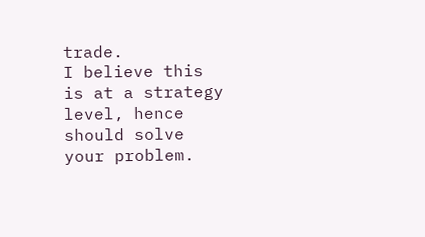trade.
I believe this is at a strategy level, hence should solve your problem.